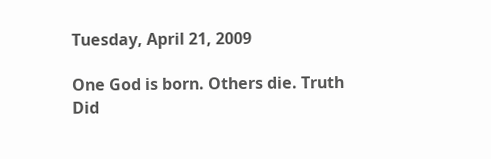Tuesday, April 21, 2009

One God is born. Others die. Truth
Did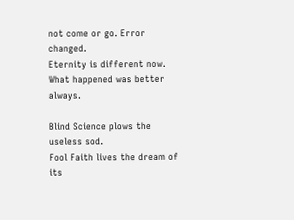not come or go. Error changed.
Eternity is different now.
What happened was better always.

Blind Science plows the useless sod.
Fool Faith lives the dream of its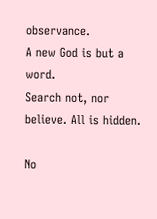observance.
A new God is but a word.
Search not, nor believe. All is hidden.

No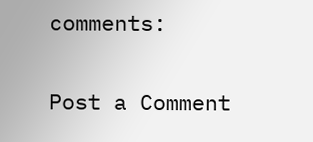comments:

Post a Comment